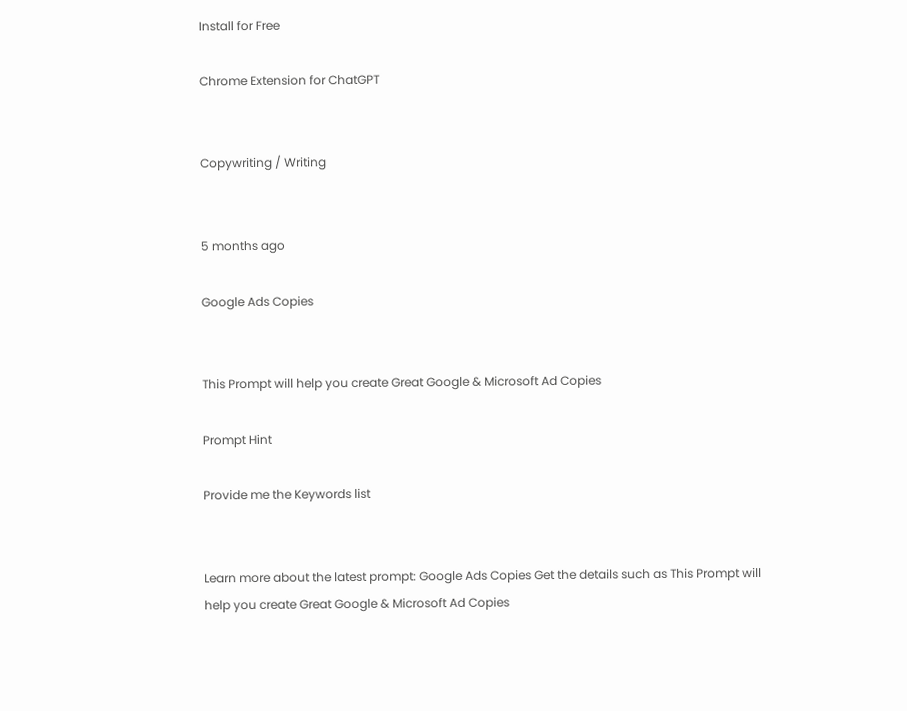Install for Free

Chrome Extension for ChatGPT


Copywriting / Writing


5 months ago

Google Ads Copies


This Prompt will help you create Great Google & Microsoft Ad Copies

Prompt Hint

Provide me the Keywords list


Learn more about the latest prompt: Google Ads Copies Get the details such as This Prompt will help you create Great Google & Microsoft Ad Copies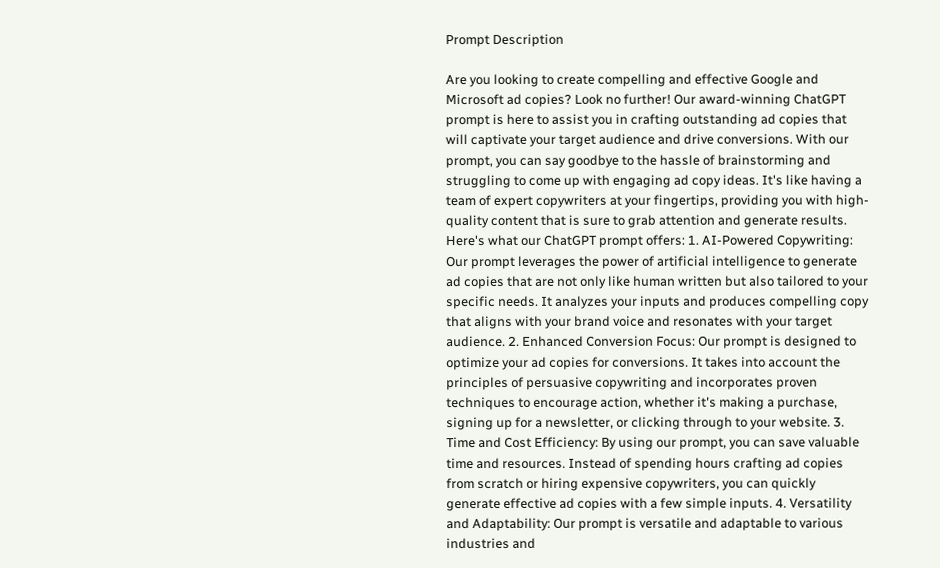Prompt Description

Are you looking to create compelling and effective Google and Microsoft ad copies? Look no further! Our award-winning ChatGPT prompt is here to assist you in crafting outstanding ad copies that will captivate your target audience and drive conversions. With our prompt, you can say goodbye to the hassle of brainstorming and struggling to come up with engaging ad copy ideas. It's like having a team of expert copywriters at your fingertips, providing you with high-quality content that is sure to grab attention and generate results. Here's what our ChatGPT prompt offers: 1. AI-Powered Copywriting: Our prompt leverages the power of artificial intelligence to generate ad copies that are not only like human written but also tailored to your specific needs. It analyzes your inputs and produces compelling copy that aligns with your brand voice and resonates with your target audience. 2. Enhanced Conversion Focus: Our prompt is designed to optimize your ad copies for conversions. It takes into account the principles of persuasive copywriting and incorporates proven techniques to encourage action, whether it's making a purchase, signing up for a newsletter, or clicking through to your website. 3. Time and Cost Efficiency: By using our prompt, you can save valuable time and resources. Instead of spending hours crafting ad copies from scratch or hiring expensive copywriters, you can quickly generate effective ad copies with a few simple inputs. 4. Versatility and Adaptability: Our prompt is versatile and adaptable to various industries and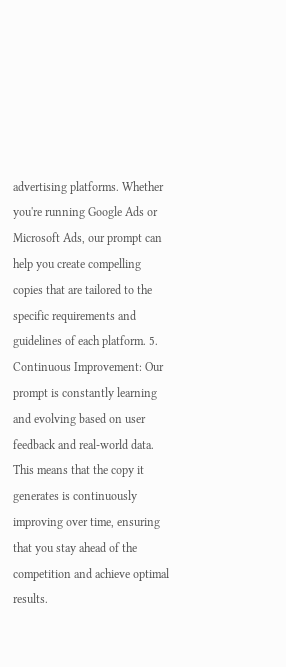advertising platforms. Whether you're running Google Ads or Microsoft Ads, our prompt can help you create compelling copies that are tailored to the specific requirements and guidelines of each platform. 5. Continuous Improvement: Our prompt is constantly learning and evolving based on user feedback and real-world data. This means that the copy it generates is continuously improving over time, ensuring that you stay ahead of the competition and achieve optimal results.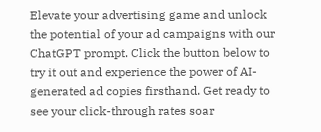Elevate your advertising game and unlock the potential of your ad campaigns with our ChatGPT prompt. Click the button below to try it out and experience the power of AI-generated ad copies firsthand. Get ready to see your click-through rates soar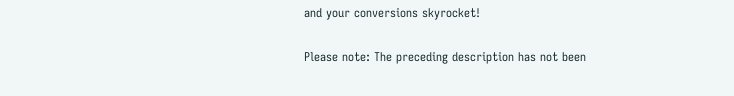and your conversions skyrocket!

Please note: The preceding description has not been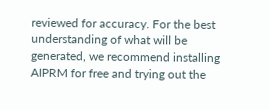reviewed for accuracy. For the best understanding of what will be generated, we recommend installing AIPRM for free and trying out the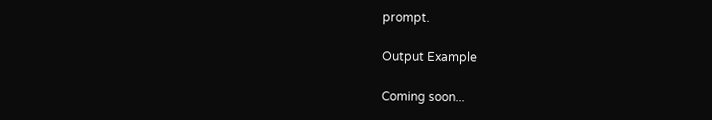prompt.

Output Example

Coming soon...